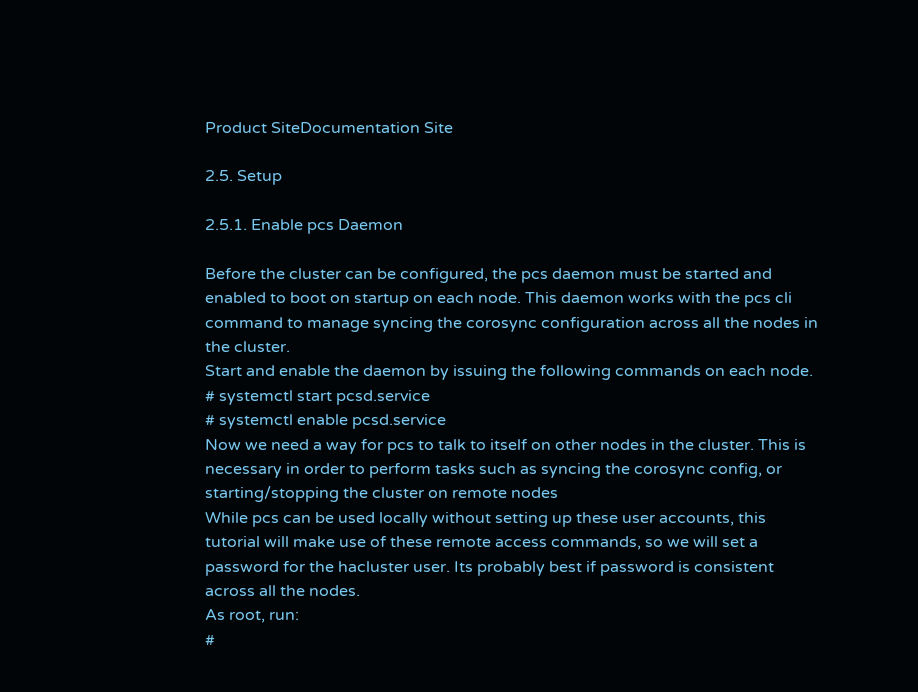Product SiteDocumentation Site

2.5. Setup

2.5.1. Enable pcs Daemon

Before the cluster can be configured, the pcs daemon must be started and enabled to boot on startup on each node. This daemon works with the pcs cli command to manage syncing the corosync configuration across all the nodes in the cluster.
Start and enable the daemon by issuing the following commands on each node.
# systemctl start pcsd.service
# systemctl enable pcsd.service
Now we need a way for pcs to talk to itself on other nodes in the cluster. This is necessary in order to perform tasks such as syncing the corosync config, or starting/stopping the cluster on remote nodes
While pcs can be used locally without setting up these user accounts, this tutorial will make use of these remote access commands, so we will set a password for the hacluster user. Its probably best if password is consistent across all the nodes.
As root, run:
#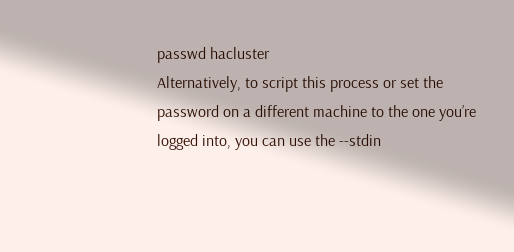passwd hacluster
Alternatively, to script this process or set the password on a different machine to the one you’re logged into, you can use the --stdin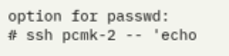option for passwd:
# ssh pcmk-2 -- 'echo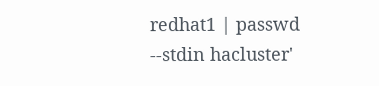redhat1 | passwd --stdin hacluster'